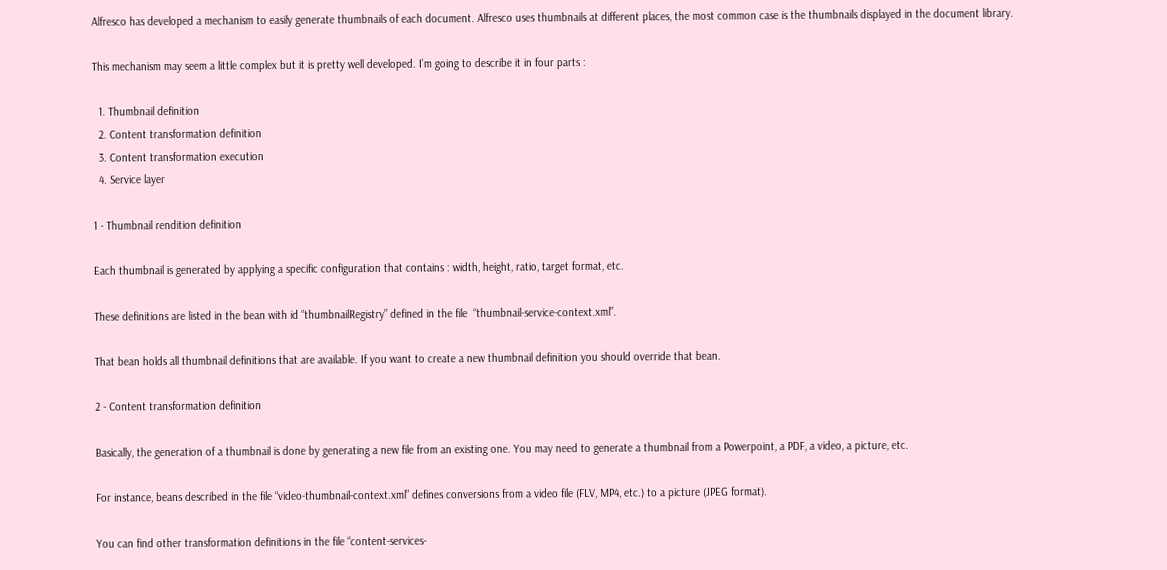Alfresco has developed a mechanism to easily generate thumbnails of each document. Alfresco uses thumbnails at different places, the most common case is the thumbnails displayed in the document library.

This mechanism may seem a little complex but it is pretty well developed. I’m going to describe it in four parts :

  1. Thumbnail definition
  2. Content transformation definition
  3. Content transformation execution
  4. Service layer

1 - Thumbnail rendition definition

Each thumbnail is generated by applying a specific configuration that contains : width, height, ratio, target format, etc.

These definitions are listed in the bean with id “thumbnailRegistry” defined in the file  “thumbnail-service-context.xml”.

That bean holds all thumbnail definitions that are available. If you want to create a new thumbnail definition you should override that bean.

2 - Content transformation definition

Basically, the generation of a thumbnail is done by generating a new file from an existing one. You may need to generate a thumbnail from a Powerpoint, a PDF, a video, a picture, etc.

For instance, beans described in the file “video-thumbnail-context.xml” defines conversions from a video file (FLV, MP4, etc.) to a picture (JPEG format).

You can find other transformation definitions in the file “content-services-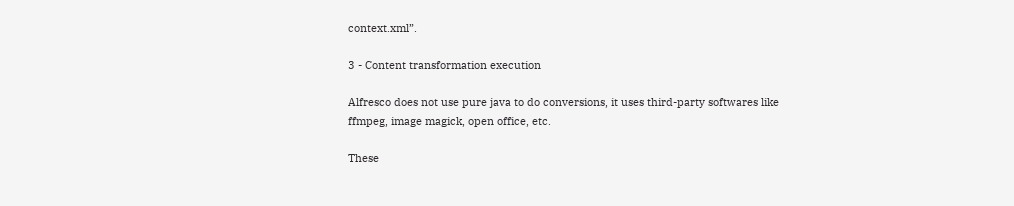context.xml”.

3 - Content transformation execution

Alfresco does not use pure java to do conversions, it uses third-party softwares like ffmpeg, image magick, open office, etc.

These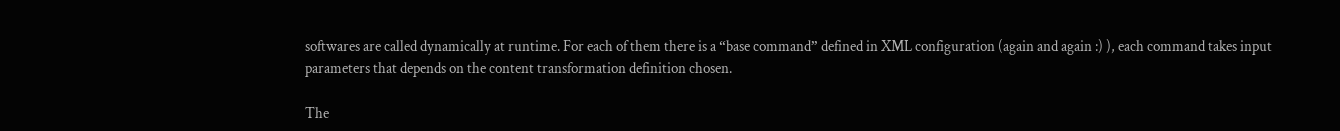softwares are called dynamically at runtime. For each of them there is a “base command” defined in XML configuration (again and again :) ), each command takes input parameters that depends on the content transformation definition chosen.

The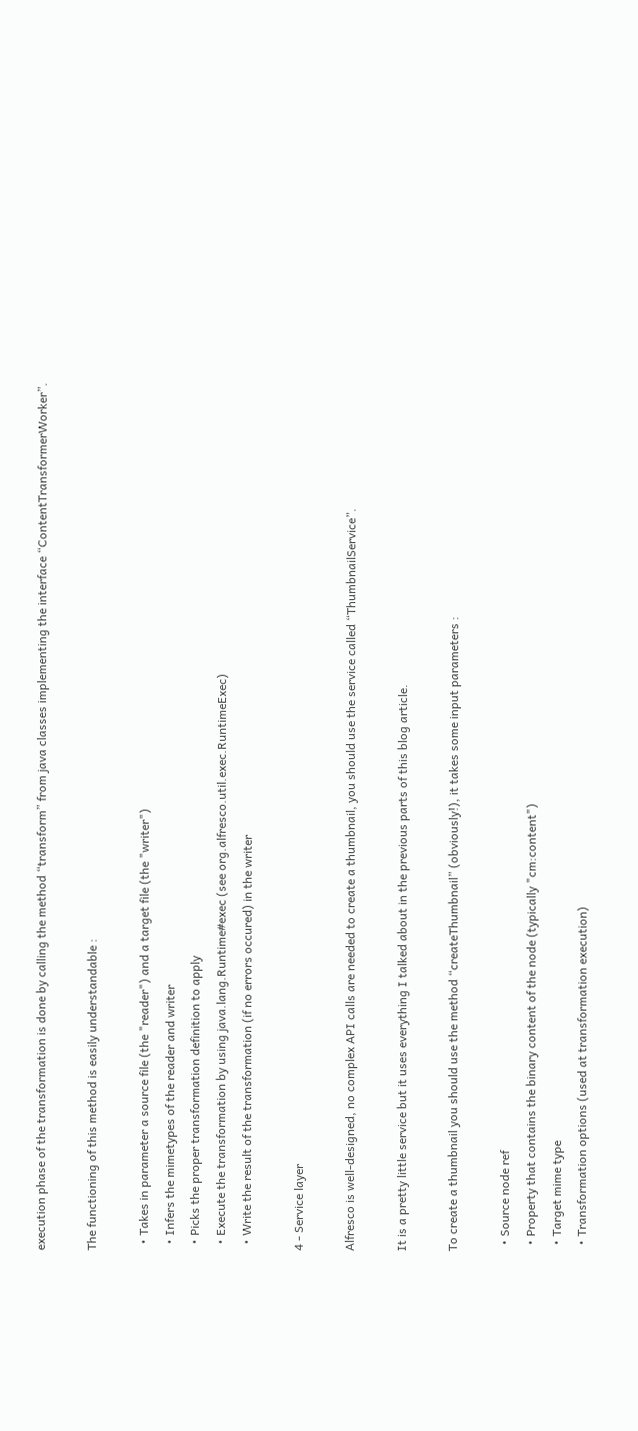execution phase of the transformation is done by calling the method “transform” from java classes implementing the interface “ContentTransformerWorker”.

The functioning of this method is easily understandable :

  • Takes in parameter a source file (the "reader") and a target file (the "writer")
  • Infers the mimetypes of the reader and writer
  • Picks the proper transformation definition to apply
  • Execute the transformation by using java.lang.Runtime#exec (see org.alfresco.util.exec.RuntimeExec)
  • Write the result of the transformation (if no errors occured) in the writer

4 - Service layer

Alfresco is well-designed, no complex API calls are needed to create a thumbnail, you should use the service called “ThumbnailService”.

It is a pretty little service but it uses everything I talked about in the previous parts of this blog article.

To create a thumbnail you should use the method “createThumbnail” (obviously!), it takes some input parameters :

  • Source node ref
  • Property that contains the binary content of the node (typically "cm:content")
  • Target mime type
  • Transformation options (used at transformation execution)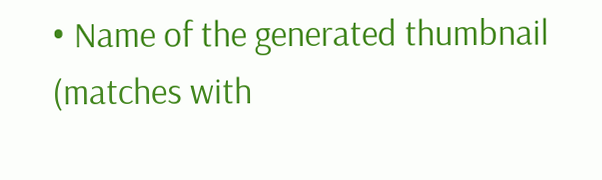• Name of the generated thumbnail (matches with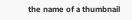the name of a thumbnail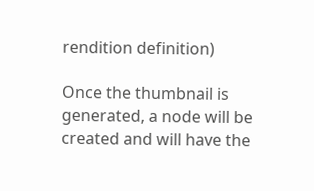rendition definition)

Once the thumbnail is generated, a node will be created and will have the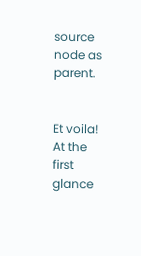source node as parent.


Et voila! At the first glance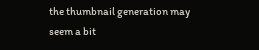the thumbnail generation may seem a bit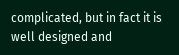complicated, but in fact it is well designed and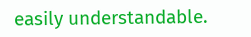easily understandable.